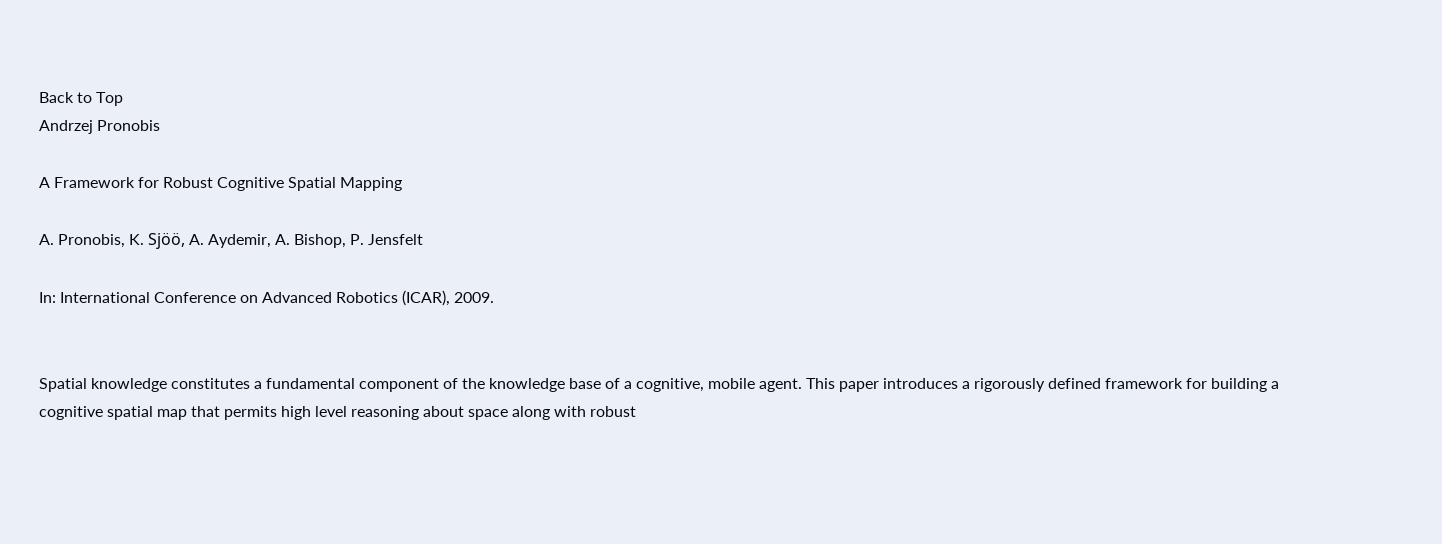Back to Top
Andrzej Pronobis

A Framework for Robust Cognitive Spatial Mapping

A. Pronobis, K. Sjöö, A. Aydemir, A. Bishop, P. Jensfelt

In: International Conference on Advanced Robotics (ICAR), 2009.


Spatial knowledge constitutes a fundamental component of the knowledge base of a cognitive, mobile agent. This paper introduces a rigorously defined framework for building a cognitive spatial map that permits high level reasoning about space along with robust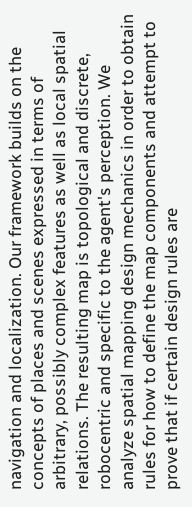navigation and localization. Our framework builds on the concepts of places and scenes expressed in terms of arbitrary, possibly complex features as well as local spatial relations. The resulting map is topological and discrete, robocentric and specific to the agent's perception. We analyze spatial mapping design mechanics in order to obtain rules for how to define the map components and attempt to prove that if certain design rules are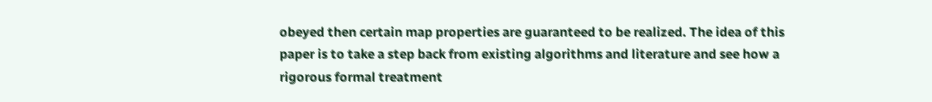obeyed then certain map properties are guaranteed to be realized. The idea of this paper is to take a step back from existing algorithms and literature and see how a rigorous formal treatment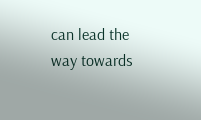can lead the way towards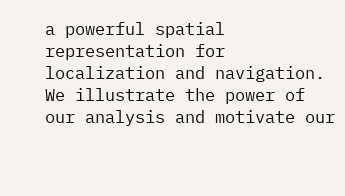a powerful spatial representation for localization and navigation. We illustrate the power of our analysis and motivate our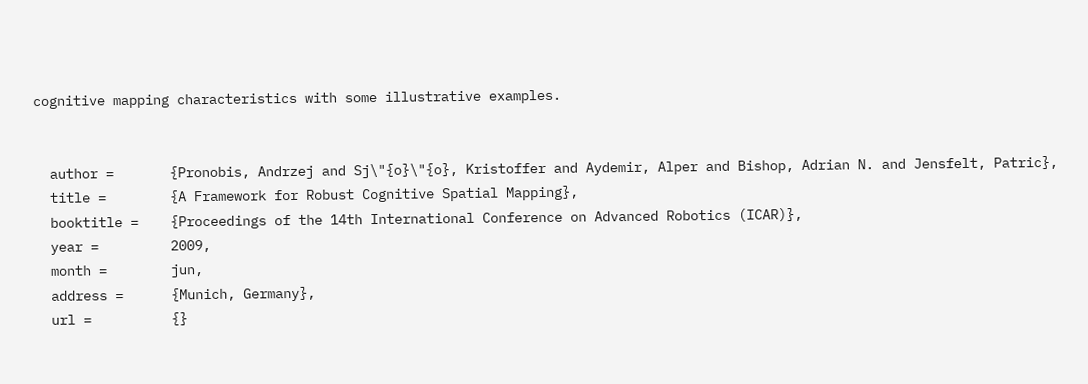cognitive mapping characteristics with some illustrative examples.


  author =       {Pronobis, Andrzej and Sj\"{o}\"{o}, Kristoffer and Aydemir, Alper and Bishop, Adrian N. and Jensfelt, Patric},
  title =        {A Framework for Robust Cognitive Spatial Mapping},
  booktitle =    {Proceedings of the 14th International Conference on Advanced Robotics (ICAR)},
  year =         2009,
  month =        jun,
  address =      {Munich, Germany},
  url =          {}